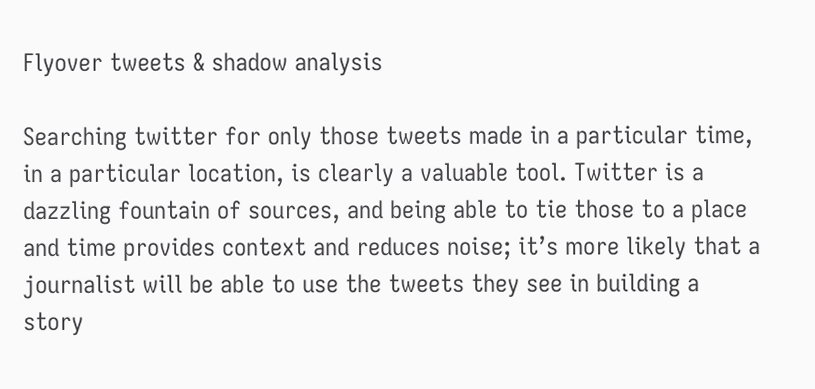Flyover tweets & shadow analysis

Searching twitter for only those tweets made in a particular time, in a particular location, is clearly a valuable tool. Twitter is a dazzling fountain of sources, and being able to tie those to a place and time provides context and reduces noise; it’s more likely that a journalist will be able to use the tweets they see in building a story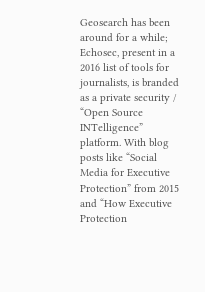Geosearch has been around for a while; Echosec, present in a 2016 list of tools for journalists, is branded as a private security / “Open Source INTelligence” platform. With blog posts like “Social Media for Executive Protection” from 2015 and “How Executive Protection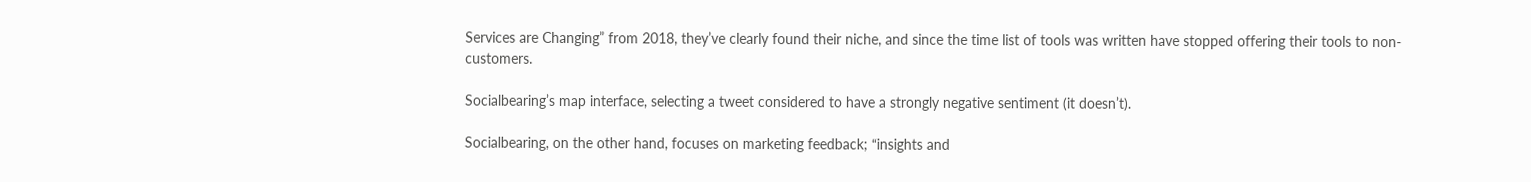Services are Changing” from 2018, they’ve clearly found their niche, and since the time list of tools was written have stopped offering their tools to non-customers.

Socialbearing’s map interface, selecting a tweet considered to have a strongly negative sentiment (it doesn’t).

Socialbearing, on the other hand, focuses on marketing feedback; “insights and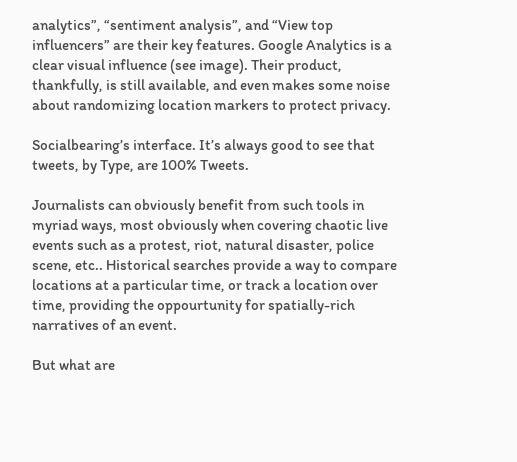analytics”, “sentiment analysis”, and “View top influencers” are their key features. Google Analytics is a clear visual influence (see image). Their product, thankfully, is still available, and even makes some noise about randomizing location markers to protect privacy.

Socialbearing’s interface. It’s always good to see that tweets, by Type, are 100% Tweets.

Journalists can obviously benefit from such tools in myriad ways, most obviously when covering chaotic live events such as a protest, riot, natural disaster, police scene, etc.. Historical searches provide a way to compare locations at a particular time, or track a location over time, providing the oppourtunity for spatially-rich narratives of an event.

But what are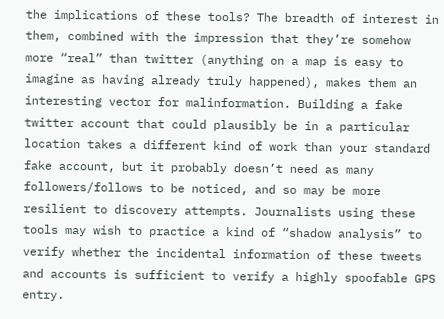the implications of these tools? The breadth of interest in them, combined with the impression that they’re somehow more “real” than twitter (anything on a map is easy to imagine as having already truly happened), makes them an interesting vector for malinformation. Building a fake twitter account that could plausibly be in a particular location takes a different kind of work than your standard fake account, but it probably doesn’t need as many followers/follows to be noticed, and so may be more resilient to discovery attempts. Journalists using these tools may wish to practice a kind of “shadow analysis” to verify whether the incidental information of these tweets and accounts is sufficient to verify a highly spoofable GPS entry.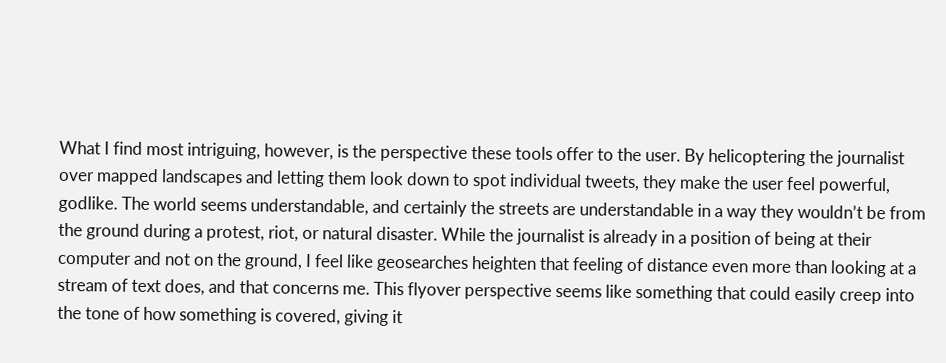What I find most intriguing, however, is the perspective these tools offer to the user. By helicoptering the journalist over mapped landscapes and letting them look down to spot individual tweets, they make the user feel powerful, godlike. The world seems understandable, and certainly the streets are understandable in a way they wouldn’t be from the ground during a protest, riot, or natural disaster. While the journalist is already in a position of being at their computer and not on the ground, I feel like geosearches heighten that feeling of distance even more than looking at a stream of text does, and that concerns me. This flyover perspective seems like something that could easily creep into the tone of how something is covered, giving it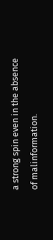a strong spin even in the absence of malinformation.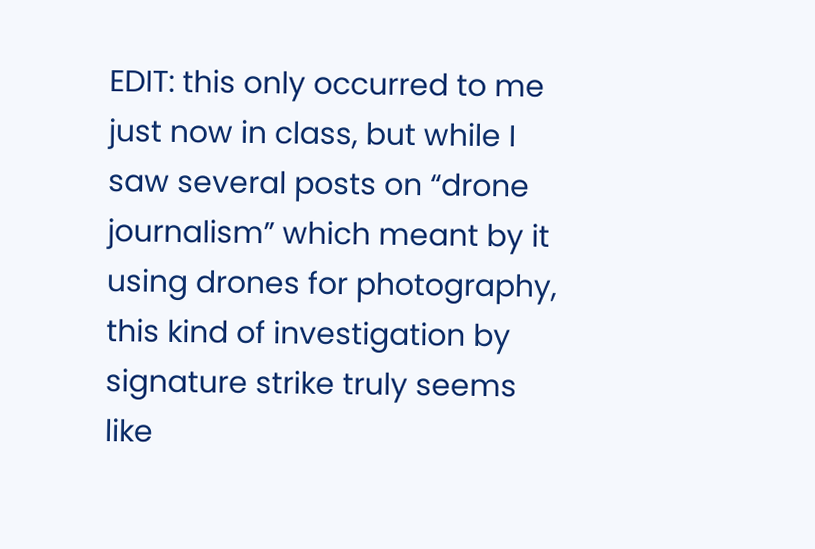EDIT: this only occurred to me just now in class, but while I saw several posts on “drone journalism” which meant by it using drones for photography, this kind of investigation by signature strike truly seems like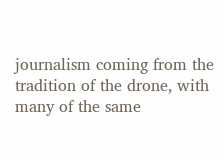journalism coming from the tradition of the drone, with many of the same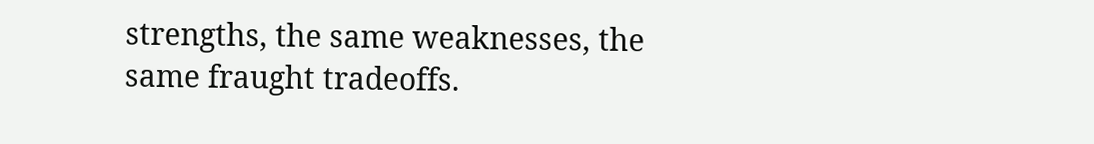strengths, the same weaknesses, the same fraught tradeoffs.